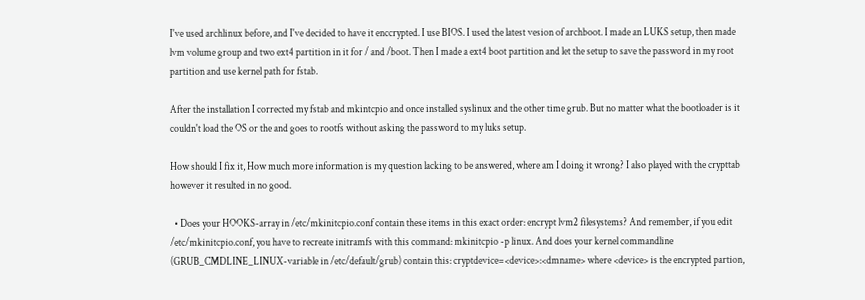I've used archlinux before, and I've decided to have it enccrypted. I use BIOS. I used the latest vesion of archboot. I made an LUKS setup, then made lvm volume group and two ext4 partition in it for / and /boot. Then I made a ext4 boot partition and let the setup to save the password in my root partition and use kernel path for fstab.

After the installation I corrected my fstab and mkintcpio and once installed syslinux and the other time grub. But no matter what the bootloader is it couldn't load the OS or the and goes to rootfs without asking the password to my luks setup.

How should I fix it, How much more information is my question lacking to be answered, where am I doing it wrong? I also played with the crypttab however it resulted in no good.

  • Does your HOOKS-array in /etc/mkinitcpio.conf contain these items in this exact order: encrypt lvm2 filesystems? And remember, if you edit /etc/mkinitcpio.conf, you have to recreate initramfs with this command: mkinitcpio -p linux. And does your kernel commandline (GRUB_CMDLINE_LINUX-variable in /etc/default/grub) contain this: cryptdevice=<device>:<dmname> where <device> is the encrypted partion,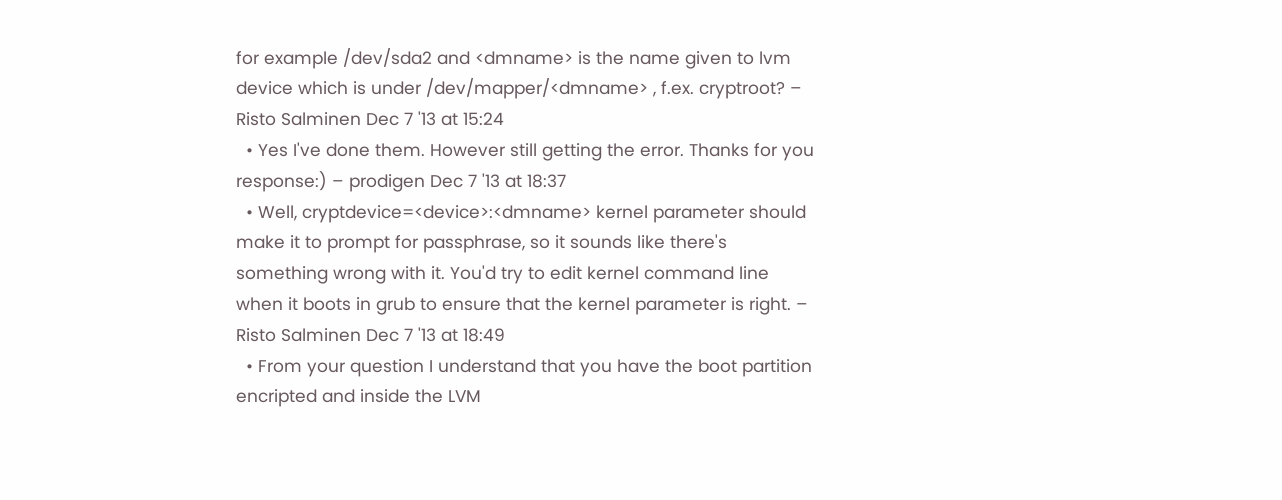for example /dev/sda2 and <dmname> is the name given to lvm device which is under /dev/mapper/<dmname> , f.ex. cryptroot? – Risto Salminen Dec 7 '13 at 15:24
  • Yes I've done them. However still getting the error. Thanks for you response:) – prodigen Dec 7 '13 at 18:37
  • Well, cryptdevice=<device>:<dmname> kernel parameter should make it to prompt for passphrase, so it sounds like there's something wrong with it. You'd try to edit kernel command line when it boots in grub to ensure that the kernel parameter is right. – Risto Salminen Dec 7 '13 at 18:49
  • From your question I understand that you have the boot partition encripted and inside the LVM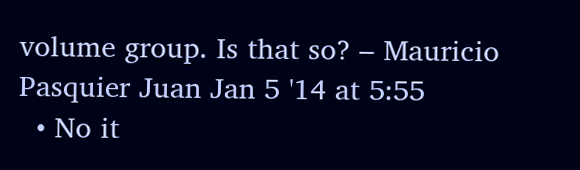volume group. Is that so? – Mauricio Pasquier Juan Jan 5 '14 at 5:55
  • No it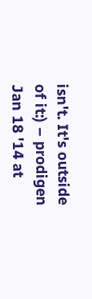isn't. It's outside of it:) – prodigen Jan 18 '14 at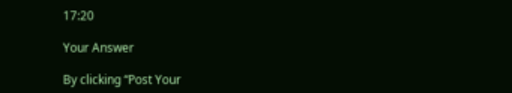17:20

Your Answer

By clicking “Post Your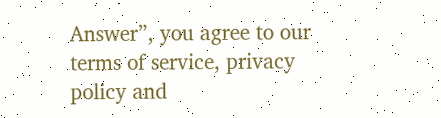Answer”, you agree to our terms of service, privacy policy and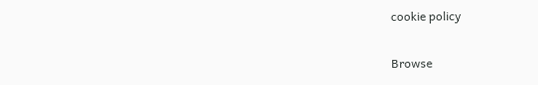cookie policy

Browse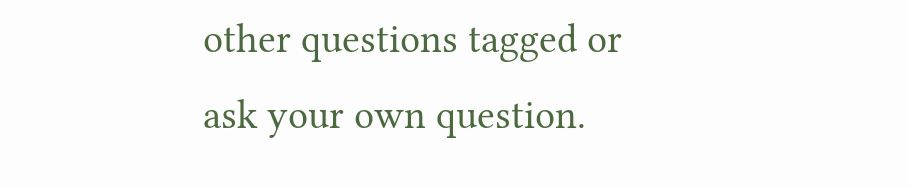other questions tagged or ask your own question.